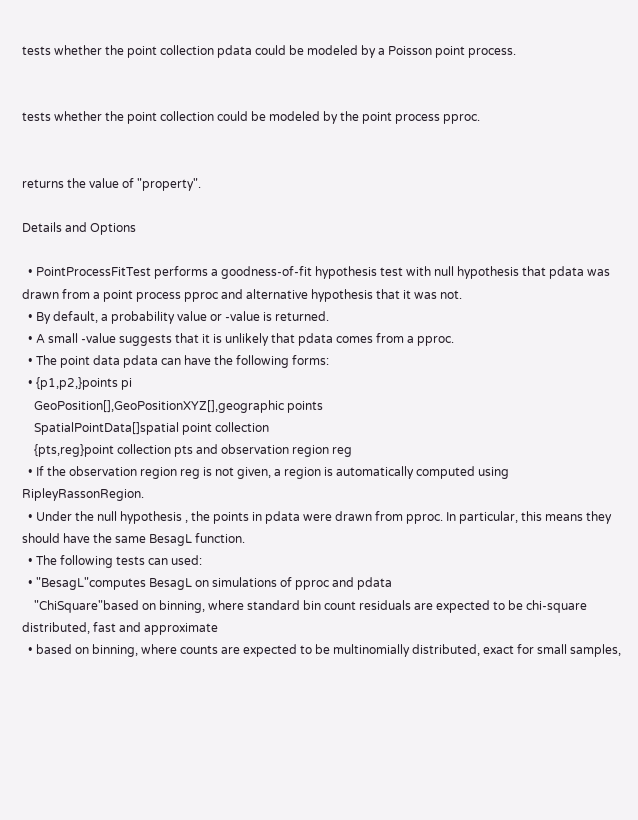tests whether the point collection pdata could be modeled by a Poisson point process.


tests whether the point collection could be modeled by the point process pproc.


returns the value of "property".

Details and Options

  • PointProcessFitTest performs a goodness-of-fit hypothesis test with null hypothesis that pdata was drawn from a point process pproc and alternative hypothesis that it was not.
  • By default, a probability value or -value is returned.
  • A small -value suggests that it is unlikely that pdata comes from a pproc.
  • The point data pdata can have the following forms:
  • {p1,p2,}points pi
    GeoPosition[],GeoPositionXYZ[],geographic points
    SpatialPointData[]spatial point collection
    {pts,reg}point collection pts and observation region reg
  • If the observation region reg is not given, a region is automatically computed using RipleyRassonRegion.
  • Under the null hypothesis , the points in pdata were drawn from pproc. In particular, this means they should have the same BesagL function.
  • The following tests can used:
  • "BesagL"computes BesagL on simulations of pproc and pdata
    "ChiSquare"based on binning, where standard bin count residuals are expected to be chi-square distributed, fast and approximate
  • based on binning, where counts are expected to be multinomially distributed, exact for small samples,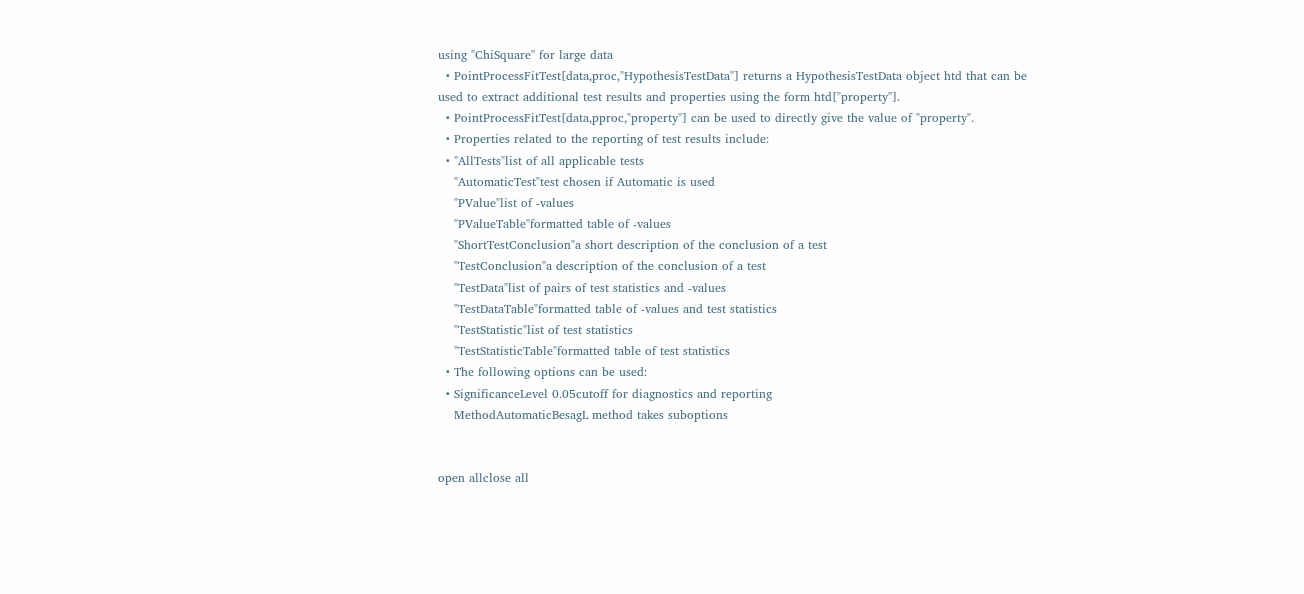using "ChiSquare" for large data
  • PointProcessFitTest[data,proc,"HypothesisTestData"] returns a HypothesisTestData object htd that can be used to extract additional test results and properties using the form htd["property"].
  • PointProcessFitTest[data,pproc,"property"] can be used to directly give the value of "property".
  • Properties related to the reporting of test results include:
  • "AllTests"list of all applicable tests
    "AutomaticTest"test chosen if Automatic is used
    "PValue"list of -values
    "PValueTable"formatted table of -values
    "ShortTestConclusion"a short description of the conclusion of a test
    "TestConclusion"a description of the conclusion of a test
    "TestData"list of pairs of test statistics and -values
    "TestDataTable"formatted table of -values and test statistics
    "TestStatistic"list of test statistics
    "TestStatisticTable"formatted table of test statistics
  • The following options can be used:
  • SignificanceLevel 0.05cutoff for diagnostics and reporting
    MethodAutomaticBesagL method takes suboptions


open allclose all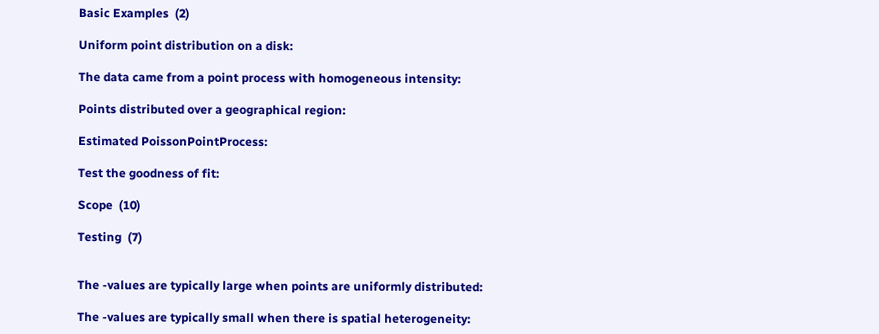Basic Examples  (2)

Uniform point distribution on a disk:

The data came from a point process with homogeneous intensity:

Points distributed over a geographical region:

Estimated PoissonPointProcess:

Test the goodness of fit:

Scope  (10)

Testing  (7)


The -values are typically large when points are uniformly distributed:

The -values are typically small when there is spatial heterogeneity: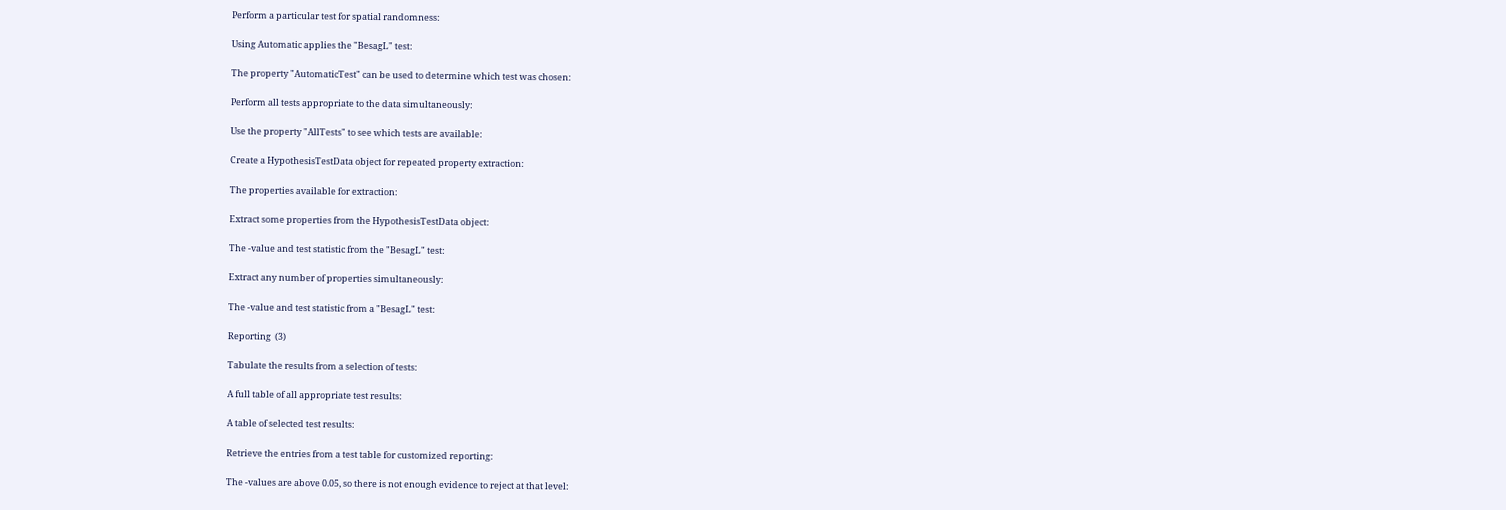Perform a particular test for spatial randomness:

Using Automatic applies the "BesagL" test:

The property "AutomaticTest" can be used to determine which test was chosen:

Perform all tests appropriate to the data simultaneously:

Use the property "AllTests" to see which tests are available:

Create a HypothesisTestData object for repeated property extraction:

The properties available for extraction:

Extract some properties from the HypothesisTestData object:

The -value and test statistic from the "BesagL" test:

Extract any number of properties simultaneously:

The -value and test statistic from a "BesagL" test:

Reporting  (3)

Tabulate the results from a selection of tests:

A full table of all appropriate test results:

A table of selected test results:

Retrieve the entries from a test table for customized reporting:

The -values are above 0.05, so there is not enough evidence to reject at that level: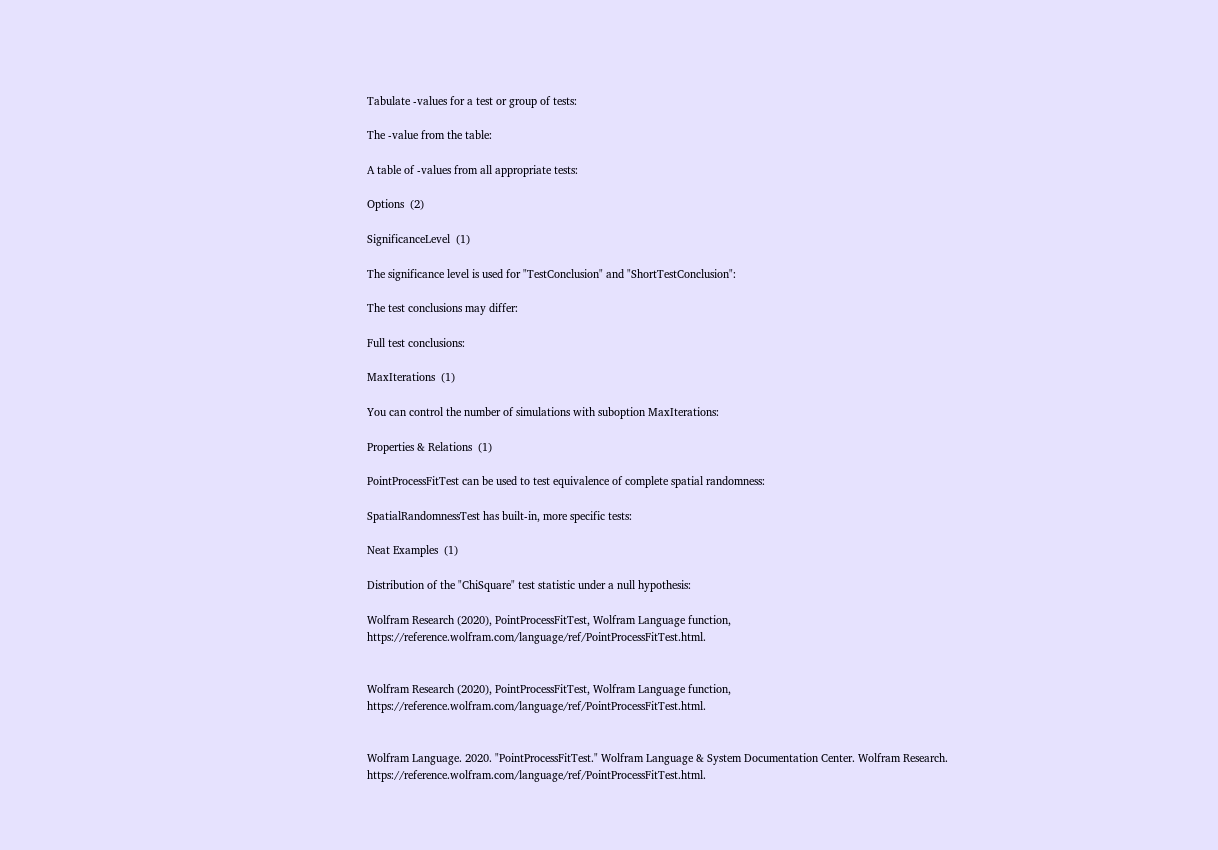Tabulate -values for a test or group of tests:

The -value from the table:

A table of -values from all appropriate tests:

Options  (2)

SignificanceLevel  (1)

The significance level is used for "TestConclusion" and "ShortTestConclusion":

The test conclusions may differ:

Full test conclusions:

MaxIterations  (1)

You can control the number of simulations with suboption MaxIterations:

Properties & Relations  (1)

PointProcessFitTest can be used to test equivalence of complete spatial randomness:

SpatialRandomnessTest has built-in, more specific tests:

Neat Examples  (1)

Distribution of the "ChiSquare" test statistic under a null hypothesis:

Wolfram Research (2020), PointProcessFitTest, Wolfram Language function, https://reference.wolfram.com/language/ref/PointProcessFitTest.html.


Wolfram Research (2020), PointProcessFitTest, Wolfram Language function, https://reference.wolfram.com/language/ref/PointProcessFitTest.html.


Wolfram Language. 2020. "PointProcessFitTest." Wolfram Language & System Documentation Center. Wolfram Research. https://reference.wolfram.com/language/ref/PointProcessFitTest.html.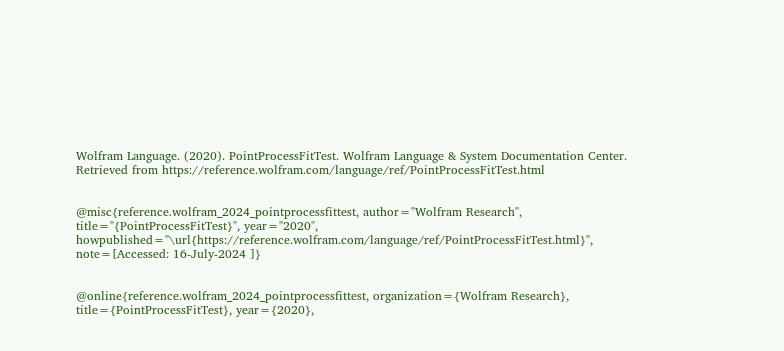Wolfram Language. (2020). PointProcessFitTest. Wolfram Language & System Documentation Center. Retrieved from https://reference.wolfram.com/language/ref/PointProcessFitTest.html


@misc{reference.wolfram_2024_pointprocessfittest, author="Wolfram Research", title="{PointProcessFitTest}", year="2020", howpublished="\url{https://reference.wolfram.com/language/ref/PointProcessFitTest.html}", note=[Accessed: 16-July-2024 ]}


@online{reference.wolfram_2024_pointprocessfittest, organization={Wolfram Research}, title={PointProcessFitTest}, year={2020},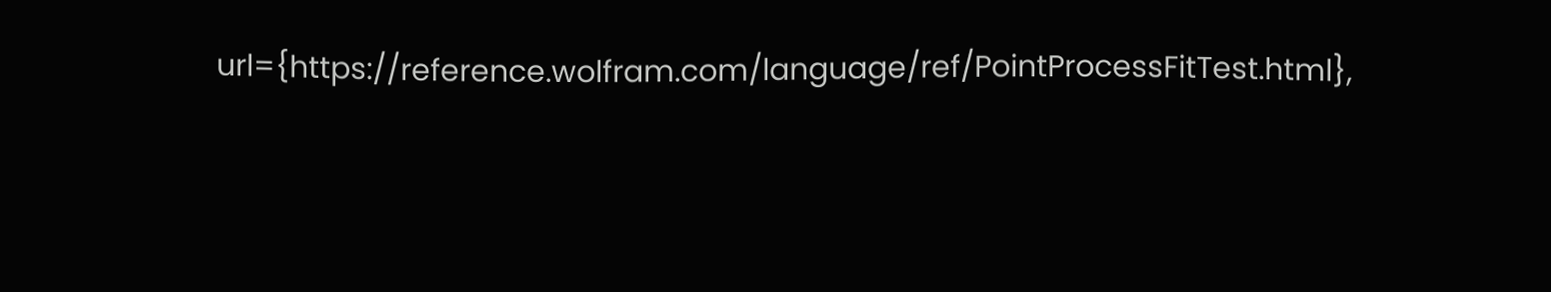url={https://reference.wolfram.com/language/ref/PointProcessFitTest.html},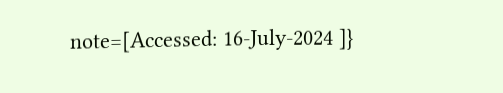note=[Accessed: 16-July-2024 ]}